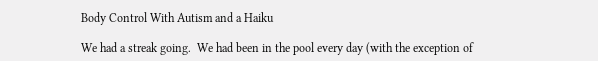Body Control With Autism and a Haiku

We had a streak going.  We had been in the pool every day (with the exception of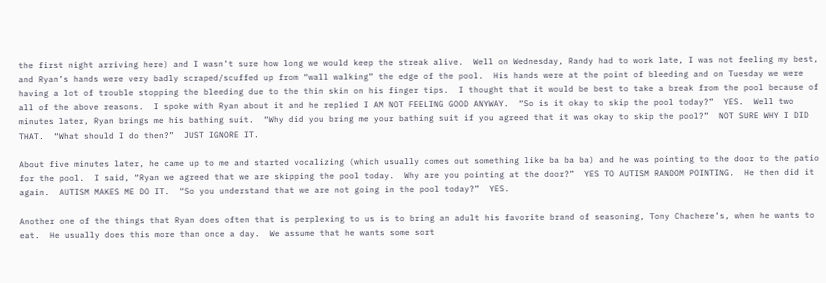the first night arriving here) and I wasn’t sure how long we would keep the streak alive.  Well on Wednesday, Randy had to work late, I was not feeling my best, and Ryan’s hands were very badly scraped/scuffed up from “wall walking” the edge of the pool.  His hands were at the point of bleeding and on Tuesday we were having a lot of trouble stopping the bleeding due to the thin skin on his finger tips.  I thought that it would be best to take a break from the pool because of all of the above reasons.  I spoke with Ryan about it and he replied I AM NOT FEELING GOOD ANYWAY.  “So is it okay to skip the pool today?”  YES.  Well two minutes later, Ryan brings me his bathing suit.  “Why did you bring me your bathing suit if you agreed that it was okay to skip the pool?”  NOT SURE WHY I DID THAT.  “What should I do then?”  JUST IGNORE IT.

About five minutes later, he came up to me and started vocalizing (which usually comes out something like ba ba ba) and he was pointing to the door to the patio for the pool.  I said, “Ryan we agreed that we are skipping the pool today.  Why are you pointing at the door?”  YES TO AUTISM RANDOM POINTING.  He then did it again.  AUTISM MAKES ME DO IT.  “So you understand that we are not going in the pool today?”  YES.

Another one of the things that Ryan does often that is perplexing to us is to bring an adult his favorite brand of seasoning, Tony Chachere’s, when he wants to eat.  He usually does this more than once a day.  We assume that he wants some sort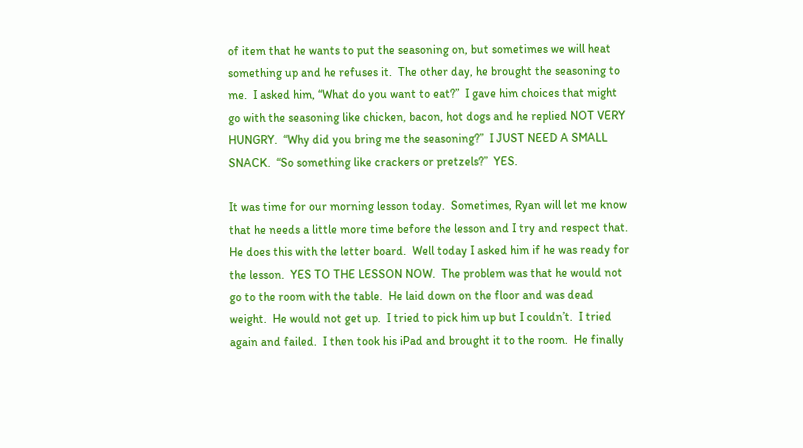of item that he wants to put the seasoning on, but sometimes we will heat something up and he refuses it.  The other day, he brought the seasoning to me.  I asked him, “What do you want to eat?”  I gave him choices that might go with the seasoning like chicken, bacon, hot dogs and he replied NOT VERY HUNGRY.  “Why did you bring me the seasoning?”  I JUST NEED A SMALL SNACK.  “So something like crackers or pretzels?”  YES.

It was time for our morning lesson today.  Sometimes, Ryan will let me know that he needs a little more time before the lesson and I try and respect that.  He does this with the letter board.  Well today I asked him if he was ready for the lesson.  YES TO THE LESSON NOW.  The problem was that he would not go to the room with the table.  He laid down on the floor and was dead weight.  He would not get up.  I tried to pick him up but I couldn’t.  I tried again and failed.  I then took his iPad and brought it to the room.  He finally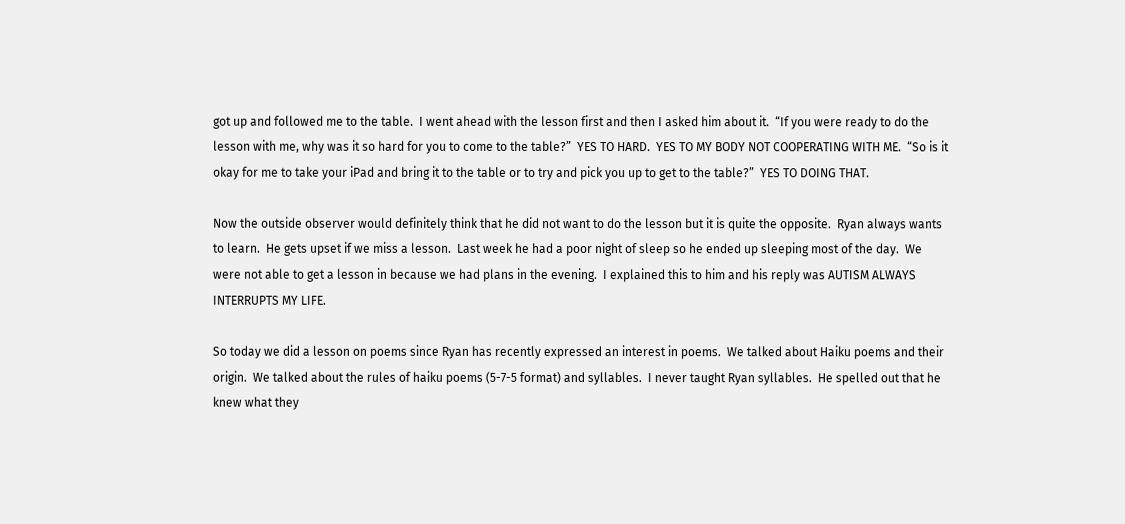got up and followed me to the table.  I went ahead with the lesson first and then I asked him about it.  “If you were ready to do the lesson with me, why was it so hard for you to come to the table?”  YES TO HARD.  YES TO MY BODY NOT COOPERATING WITH ME.  “So is it okay for me to take your iPad and bring it to the table or to try and pick you up to get to the table?”  YES TO DOING THAT.

Now the outside observer would definitely think that he did not want to do the lesson but it is quite the opposite.  Ryan always wants to learn.  He gets upset if we miss a lesson.  Last week he had a poor night of sleep so he ended up sleeping most of the day.  We were not able to get a lesson in because we had plans in the evening.  I explained this to him and his reply was AUTISM ALWAYS INTERRUPTS MY LIFE.

So today we did a lesson on poems since Ryan has recently expressed an interest in poems.  We talked about Haiku poems and their origin.  We talked about the rules of haiku poems (5-7-5 format) and syllables.  I never taught Ryan syllables.  He spelled out that he knew what they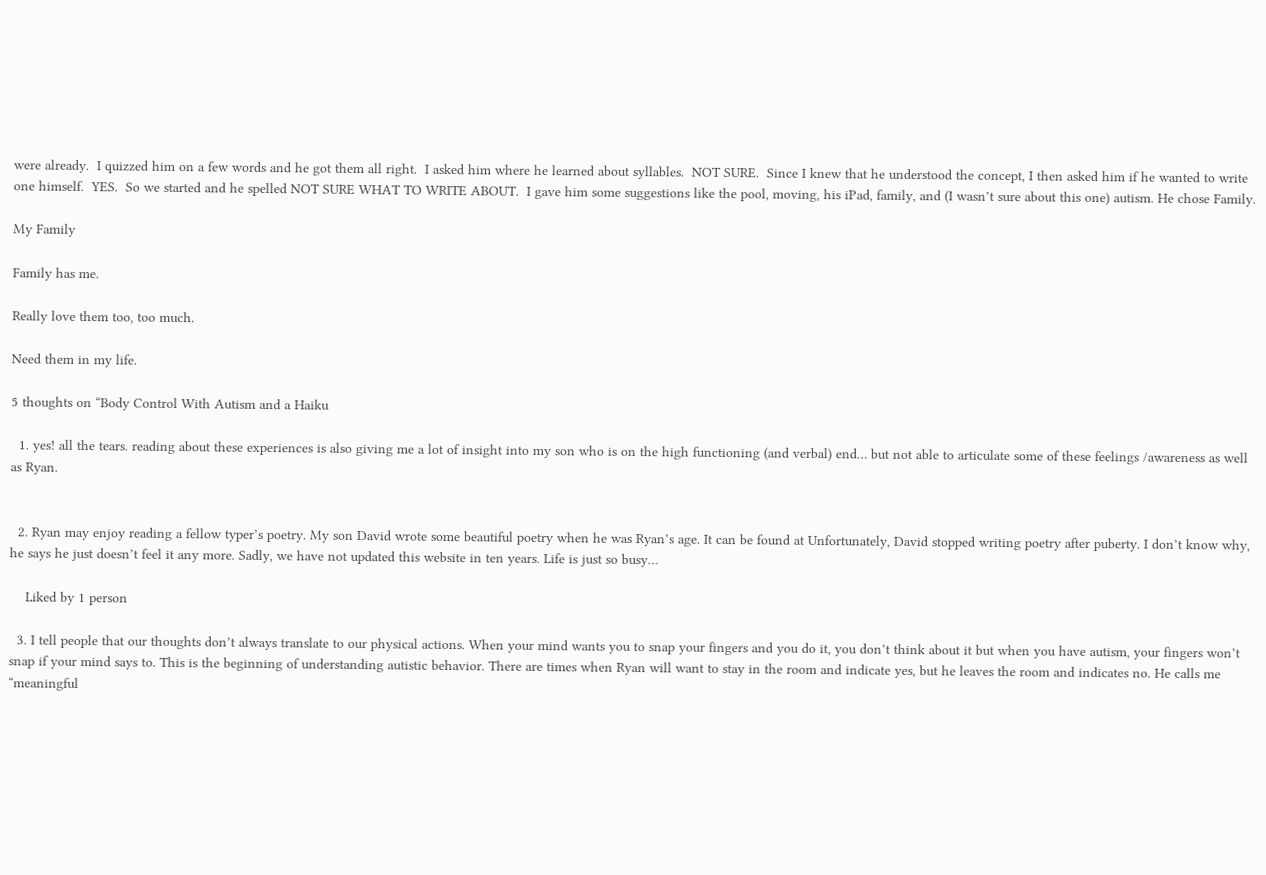were already.  I quizzed him on a few words and he got them all right.  I asked him where he learned about syllables.  NOT SURE.  Since I knew that he understood the concept, I then asked him if he wanted to write one himself.  YES.  So we started and he spelled NOT SURE WHAT TO WRITE ABOUT.  I gave him some suggestions like the pool, moving, his iPad, family, and (I wasn’t sure about this one) autism. He chose Family.

My Family

Family has me.

Really love them too, too much.

Need them in my life.

5 thoughts on “Body Control With Autism and a Haiku

  1. yes! all the tears. reading about these experiences is also giving me a lot of insight into my son who is on the high functioning (and verbal) end… but not able to articulate some of these feelings /awareness as well as Ryan.


  2. Ryan may enjoy reading a fellow typer’s poetry. My son David wrote some beautiful poetry when he was Ryan’s age. It can be found at Unfortunately, David stopped writing poetry after puberty. I don’t know why, he says he just doesn’t feel it any more. Sadly, we have not updated this website in ten years. Life is just so busy…

    Liked by 1 person

  3. I tell people that our thoughts don’t always translate to our physical actions. When your mind wants you to snap your fingers and you do it, you don’t think about it but when you have autism, your fingers won’t snap if your mind says to. This is the beginning of understanding autistic behavior. There are times when Ryan will want to stay in the room and indicate yes, but he leaves the room and indicates no. He calls me “meaningful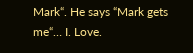Mark“. He says “Mark gets me“… I. Love.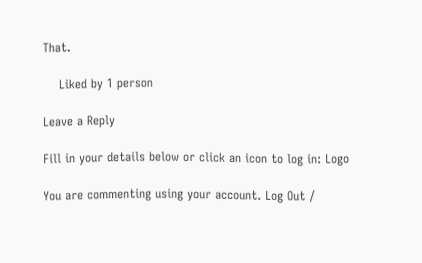That.

    Liked by 1 person

Leave a Reply

Fill in your details below or click an icon to log in: Logo

You are commenting using your account. Log Out /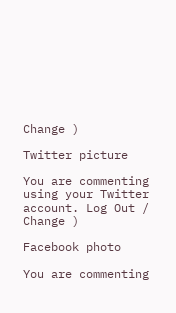Change )

Twitter picture

You are commenting using your Twitter account. Log Out /  Change )

Facebook photo

You are commenting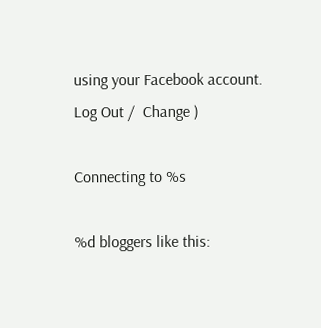using your Facebook account. Log Out /  Change )

Connecting to %s

%d bloggers like this: